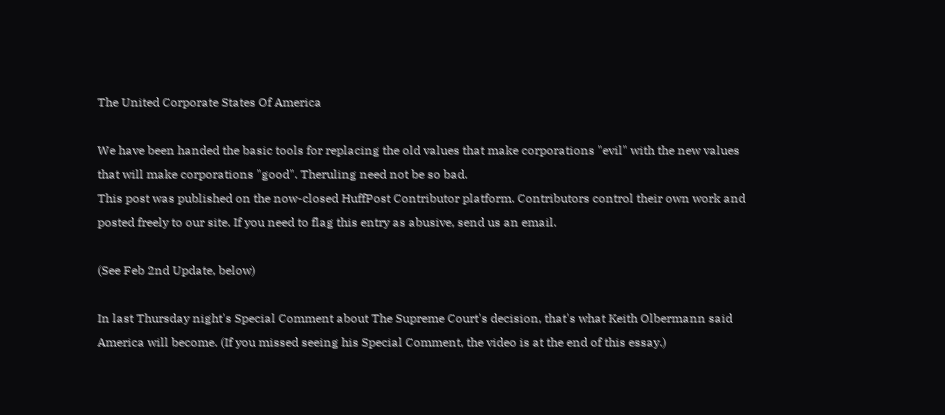The United Corporate States Of America

We have been handed the basic tools for replacing the old values that make corporations "evil" with the new values that will make corporations "good". Theruling need not be so bad.
This post was published on the now-closed HuffPost Contributor platform. Contributors control their own work and posted freely to our site. If you need to flag this entry as abusive, send us an email.

(See Feb 2nd Update, below)

In last Thursday night's Special Comment about The Supreme Court's decision, that's what Keith Olbermann said America will become. (If you missed seeing his Special Comment, the video is at the end of this essay.)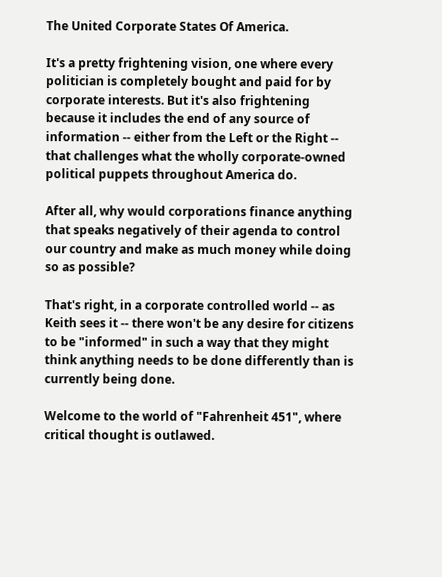The United Corporate States Of America.

It's a pretty frightening vision, one where every politician is completely bought and paid for by corporate interests. But it's also frightening because it includes the end of any source of information -- either from the Left or the Right -- that challenges what the wholly corporate-owned political puppets throughout America do.

After all, why would corporations finance anything that speaks negatively of their agenda to control our country and make as much money while doing so as possible?

That's right, in a corporate controlled world -- as Keith sees it -- there won't be any desire for citizens to be "informed" in such a way that they might think anything needs to be done differently than is currently being done.

Welcome to the world of "Fahrenheit 451", where critical thought is outlawed.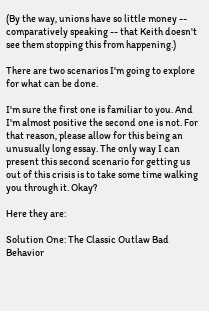(By the way, unions have so little money -- comparatively speaking -- that Keith doesn't see them stopping this from happening.)

There are two scenarios I'm going to explore for what can be done.

I'm sure the first one is familiar to you. And I'm almost positive the second one is not. For that reason, please allow for this being an unusually long essay. The only way I can present this second scenario for getting us out of this crisis is to take some time walking you through it. Okay?

Here they are:

Solution One: The Classic Outlaw Bad Behavior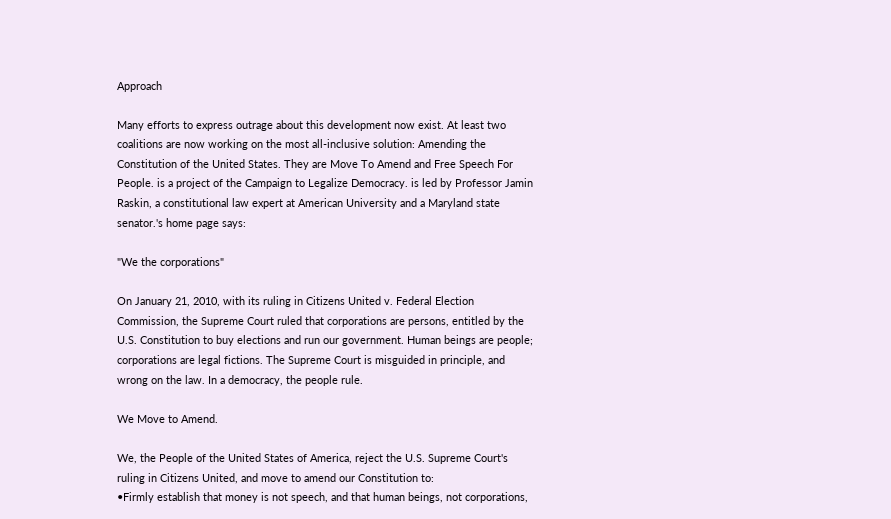Approach

Many efforts to express outrage about this development now exist. At least two coalitions are now working on the most all-inclusive solution: Amending the Constitution of the United States. They are Move To Amend and Free Speech For People. is a project of the Campaign to Legalize Democracy. is led by Professor Jamin Raskin, a constitutional law expert at American University and a Maryland state senator.'s home page says:

"We the corporations"

On January 21, 2010, with its ruling in Citizens United v. Federal Election Commission, the Supreme Court ruled that corporations are persons, entitled by the U.S. Constitution to buy elections and run our government. Human beings are people; corporations are legal fictions. The Supreme Court is misguided in principle, and wrong on the law. In a democracy, the people rule.

We Move to Amend.

We, the People of the United States of America, reject the U.S. Supreme Court's ruling in Citizens United, and move to amend our Constitution to:
•Firmly establish that money is not speech, and that human beings, not corporations,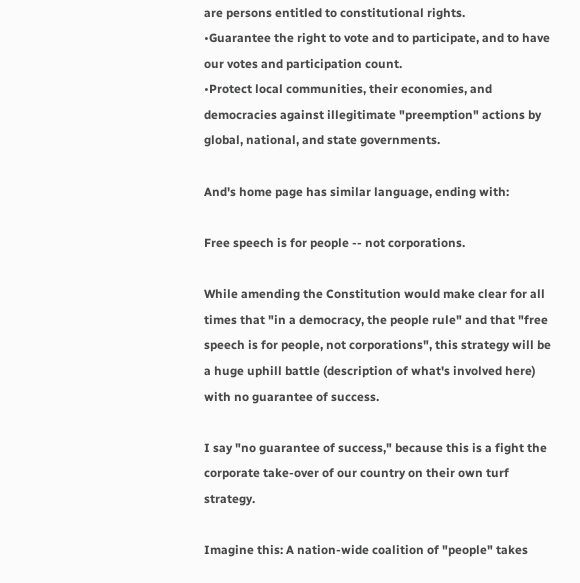are persons entitled to constitutional rights.
•Guarantee the right to vote and to participate, and to have our votes and participation count.
•Protect local communities, their economies, and democracies against illegitimate "preemption" actions by global, national, and state governments.

And's home page has similar language, ending with:

Free speech is for people -- not corporations.

While amending the Constitution would make clear for all times that "in a democracy, the people rule" and that "free speech is for people, not corporations", this strategy will be a huge uphill battle (description of what's involved here) with no guarantee of success.

I say "no guarantee of success," because this is a fight the corporate take-over of our country on their own turf strategy.

Imagine this: A nation-wide coalition of "people" takes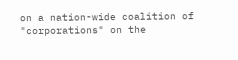on a nation-wide coalition of "corporations" on the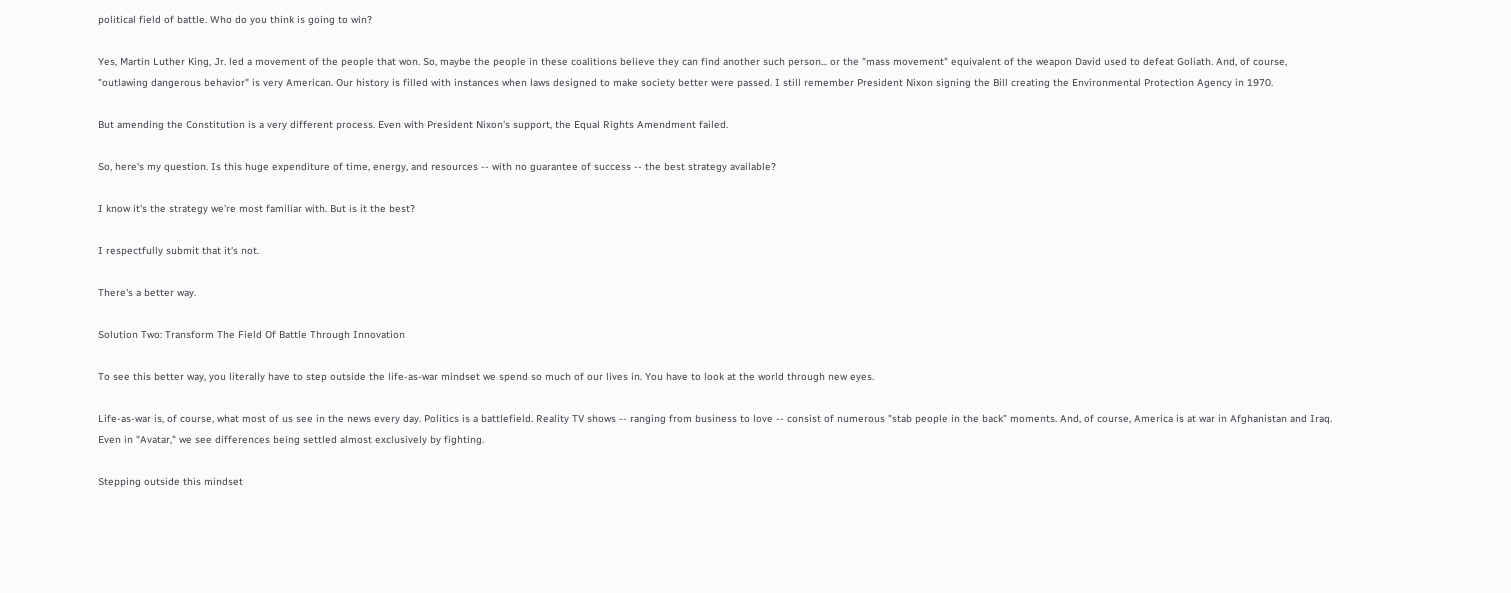political field of battle. Who do you think is going to win?

Yes, Martin Luther King, Jr. led a movement of the people that won. So, maybe the people in these coalitions believe they can find another such person... or the "mass movement" equivalent of the weapon David used to defeat Goliath. And, of course, "outlawing dangerous behavior" is very American. Our history is filled with instances when laws designed to make society better were passed. I still remember President Nixon signing the Bill creating the Environmental Protection Agency in 1970.

But amending the Constitution is a very different process. Even with President Nixon's support, the Equal Rights Amendment failed.

So, here's my question. Is this huge expenditure of time, energy, and resources -- with no guarantee of success -- the best strategy available?

I know it's the strategy we're most familiar with. But is it the best?

I respectfully submit that it's not.

There's a better way.

Solution Two: Transform The Field Of Battle Through Innovation

To see this better way, you literally have to step outside the life-as-war mindset we spend so much of our lives in. You have to look at the world through new eyes.

Life-as-war is, of course, what most of us see in the news every day. Politics is a battlefield. Reality TV shows -- ranging from business to love -- consist of numerous "stab people in the back" moments. And, of course, America is at war in Afghanistan and Iraq. Even in "Avatar," we see differences being settled almost exclusively by fighting.

Stepping outside this mindset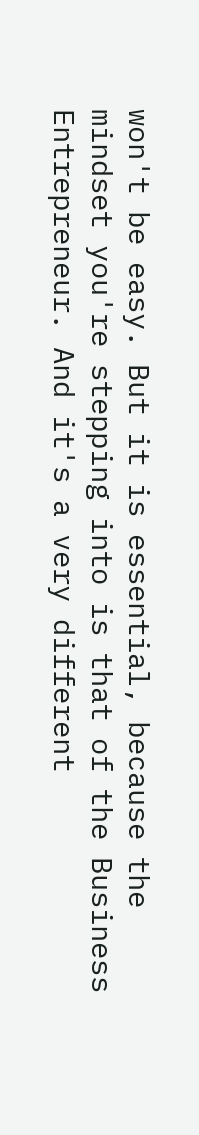won't be easy. But it is essential, because the mindset you're stepping into is that of the Business Entrepreneur. And it's a very different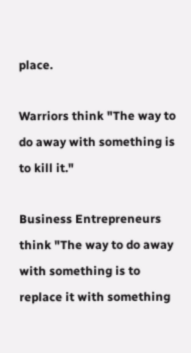place.

Warriors think "The way to do away with something is to kill it."

Business Entrepreneurs think "The way to do away with something is to replace it with something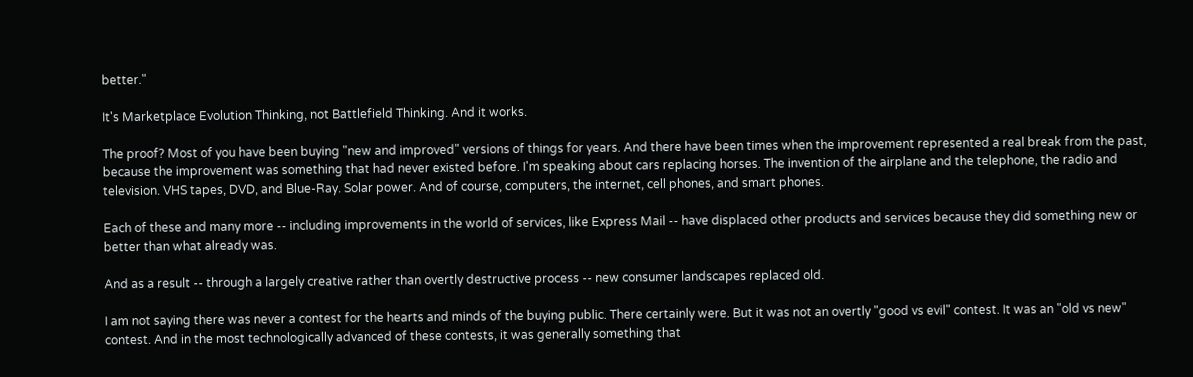better."

It's Marketplace Evolution Thinking, not Battlefield Thinking. And it works.

The proof? Most of you have been buying "new and improved" versions of things for years. And there have been times when the improvement represented a real break from the past, because the improvement was something that had never existed before. I'm speaking about cars replacing horses. The invention of the airplane and the telephone, the radio and television. VHS tapes, DVD, and Blue-Ray. Solar power. And of course, computers, the internet, cell phones, and smart phones.

Each of these and many more -- including improvements in the world of services, like Express Mail -- have displaced other products and services because they did something new or better than what already was.

And as a result -- through a largely creative rather than overtly destructive process -- new consumer landscapes replaced old.

I am not saying there was never a contest for the hearts and minds of the buying public. There certainly were. But it was not an overtly "good vs evil" contest. It was an "old vs new" contest. And in the most technologically advanced of these contests, it was generally something that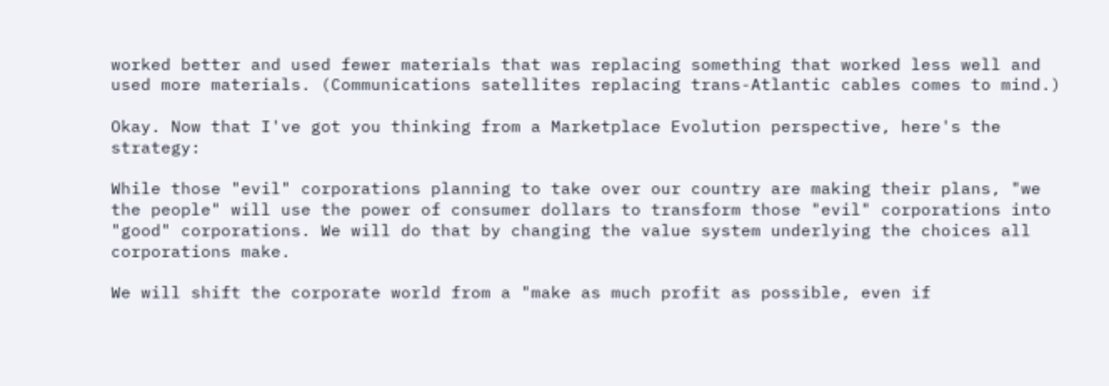worked better and used fewer materials that was replacing something that worked less well and used more materials. (Communications satellites replacing trans-Atlantic cables comes to mind.)

Okay. Now that I've got you thinking from a Marketplace Evolution perspective, here's the strategy:

While those "evil" corporations planning to take over our country are making their plans, "we the people" will use the power of consumer dollars to transform those "evil" corporations into "good" corporations. We will do that by changing the value system underlying the choices all corporations make.

We will shift the corporate world from a "make as much profit as possible, even if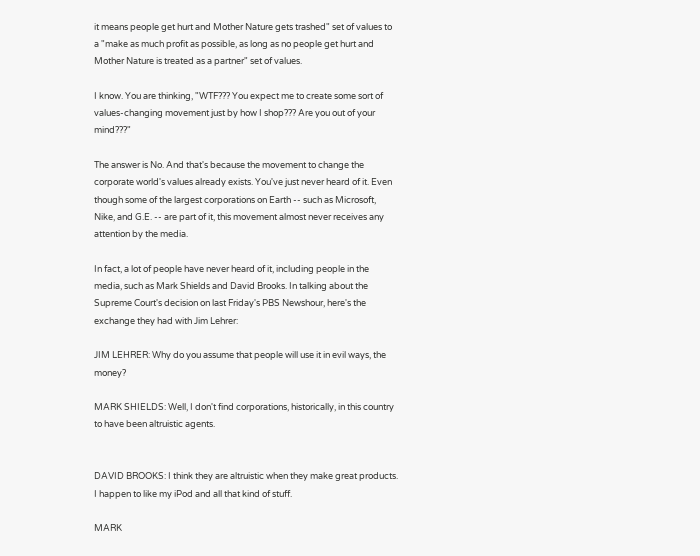it means people get hurt and Mother Nature gets trashed" set of values to a "make as much profit as possible, as long as no people get hurt and Mother Nature is treated as a partner" set of values.

I know. You are thinking, "WTF??? You expect me to create some sort of values-changing movement just by how I shop??? Are you out of your mind???"

The answer is No. And that's because the movement to change the corporate world's values already exists. You've just never heard of it. Even though some of the largest corporations on Earth -- such as Microsoft, Nike, and G.E. -- are part of it, this movement almost never receives any attention by the media.

In fact, a lot of people have never heard of it, including people in the media, such as Mark Shields and David Brooks. In talking about the Supreme Court's decision on last Friday's PBS Newshour, here's the exchange they had with Jim Lehrer:

JIM LEHRER: Why do you assume that people will use it in evil ways, the money?

MARK SHIELDS: Well, I don't find corporations, historically, in this country to have been altruistic agents.


DAVID BROOKS: I think they are altruistic when they make great products. I happen to like my iPod and all that kind of stuff.

MARK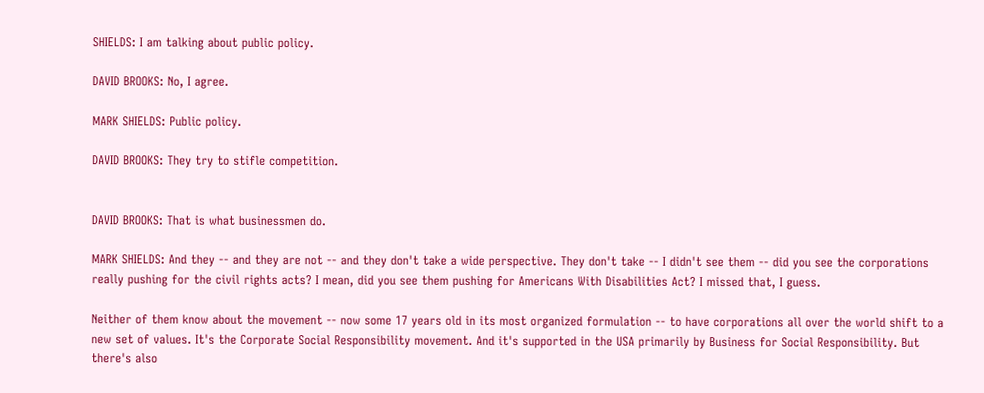SHIELDS: I am talking about public policy.

DAVID BROOKS: No, I agree.

MARK SHIELDS: Public policy.

DAVID BROOKS: They try to stifle competition.


DAVID BROOKS: That is what businessmen do.

MARK SHIELDS: And they -- and they are not -- and they don't take a wide perspective. They don't take -- I didn't see them -- did you see the corporations really pushing for the civil rights acts? I mean, did you see them pushing for Americans With Disabilities Act? I missed that, I guess.

Neither of them know about the movement -- now some 17 years old in its most organized formulation -- to have corporations all over the world shift to a new set of values. It's the Corporate Social Responsibility movement. And it's supported in the USA primarily by Business for Social Responsibility. But there's also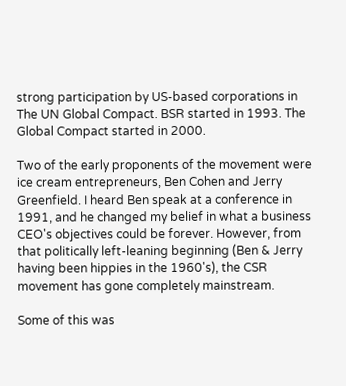strong participation by US-based corporations in The UN Global Compact. BSR started in 1993. The Global Compact started in 2000.

Two of the early proponents of the movement were ice cream entrepreneurs, Ben Cohen and Jerry Greenfield. I heard Ben speak at a conference in 1991, and he changed my belief in what a business CEO's objectives could be forever. However, from that politically left-leaning beginning (Ben & Jerry having been hippies in the 1960's), the CSR movement has gone completely mainstream.

Some of this was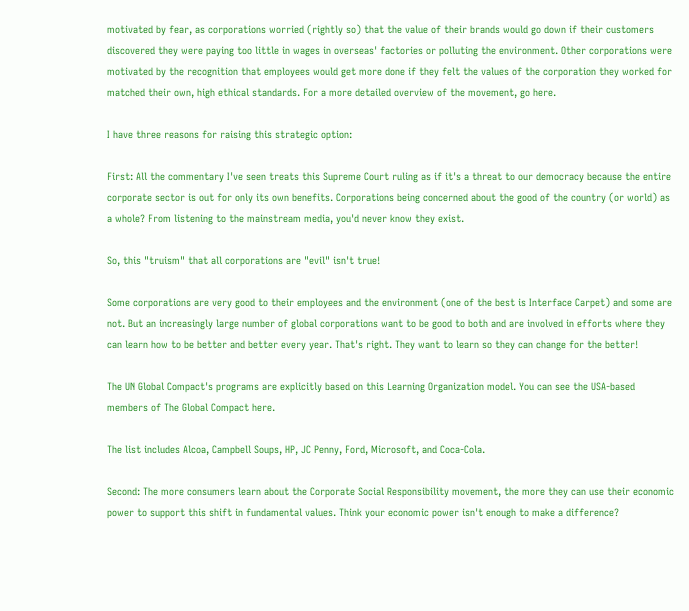motivated by fear, as corporations worried (rightly so) that the value of their brands would go down if their customers discovered they were paying too little in wages in overseas' factories or polluting the environment. Other corporations were motivated by the recognition that employees would get more done if they felt the values of the corporation they worked for matched their own, high ethical standards. For a more detailed overview of the movement, go here.

I have three reasons for raising this strategic option:

First: All the commentary I've seen treats this Supreme Court ruling as if it's a threat to our democracy because the entire corporate sector is out for only its own benefits. Corporations being concerned about the good of the country (or world) as a whole? From listening to the mainstream media, you'd never know they exist.

So, this "truism" that all corporations are "evil" isn't true!

Some corporations are very good to their employees and the environment (one of the best is Interface Carpet) and some are not. But an increasingly large number of global corporations want to be good to both and are involved in efforts where they can learn how to be better and better every year. That's right. They want to learn so they can change for the better!

The UN Global Compact's programs are explicitly based on this Learning Organization model. You can see the USA-based members of The Global Compact here.

The list includes Alcoa, Campbell Soups, HP, JC Penny, Ford, Microsoft, and Coca-Cola.

Second: The more consumers learn about the Corporate Social Responsibility movement, the more they can use their economic power to support this shift in fundamental values. Think your economic power isn't enough to make a difference?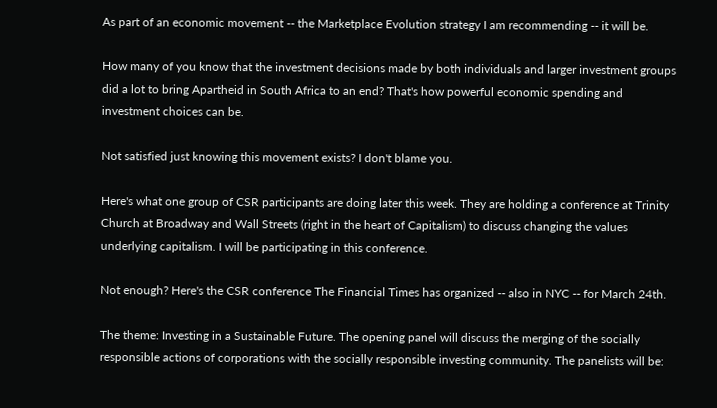As part of an economic movement -- the Marketplace Evolution strategy I am recommending -- it will be.

How many of you know that the investment decisions made by both individuals and larger investment groups did a lot to bring Apartheid in South Africa to an end? That's how powerful economic spending and investment choices can be.

Not satisfied just knowing this movement exists? I don't blame you.

Here's what one group of CSR participants are doing later this week. They are holding a conference at Trinity Church at Broadway and Wall Streets (right in the heart of Capitalism) to discuss changing the values underlying capitalism. I will be participating in this conference.

Not enough? Here's the CSR conference The Financial Times has organized -- also in NYC -- for March 24th.

The theme: Investing in a Sustainable Future. The opening panel will discuss the merging of the socially responsible actions of corporations with the socially responsible investing community. The panelists will be: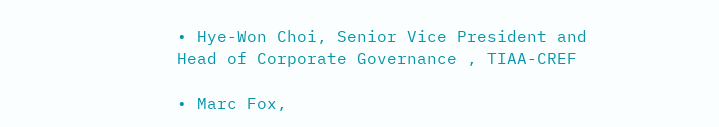• Hye-Won Choi, Senior Vice President and Head of Corporate Governance , TIAA-CREF

• Marc Fox,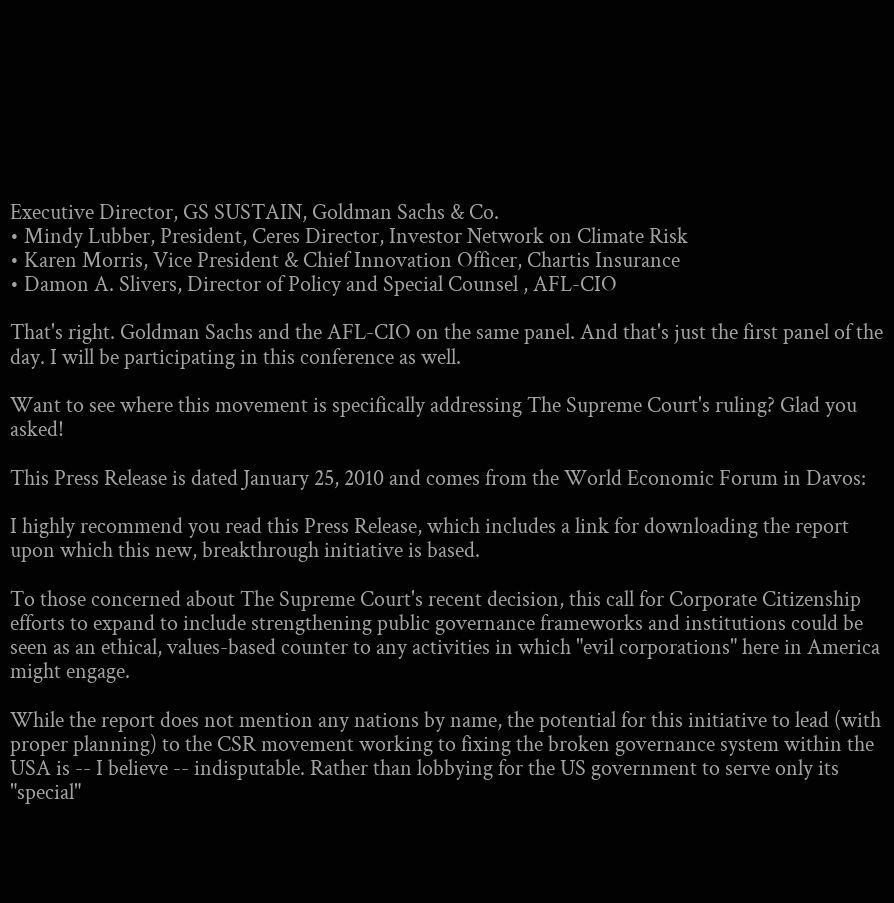Executive Director, GS SUSTAIN, Goldman Sachs & Co.
• Mindy Lubber, President, Ceres Director, Investor Network on Climate Risk
• Karen Morris, Vice President & Chief Innovation Officer, Chartis Insurance
• Damon A. Slivers, Director of Policy and Special Counsel , AFL-CIO

That's right. Goldman Sachs and the AFL-CIO on the same panel. And that's just the first panel of the day. I will be participating in this conference as well.

Want to see where this movement is specifically addressing The Supreme Court's ruling? Glad you asked!

This Press Release is dated January 25, 2010 and comes from the World Economic Forum in Davos:

I highly recommend you read this Press Release, which includes a link for downloading the report upon which this new, breakthrough initiative is based.

To those concerned about The Supreme Court's recent decision, this call for Corporate Citizenship efforts to expand to include strengthening public governance frameworks and institutions could be seen as an ethical, values-based counter to any activities in which "evil corporations" here in America might engage.

While the report does not mention any nations by name, the potential for this initiative to lead (with proper planning) to the CSR movement working to fixing the broken governance system within the USA is -- I believe -- indisputable. Rather than lobbying for the US government to serve only its "special"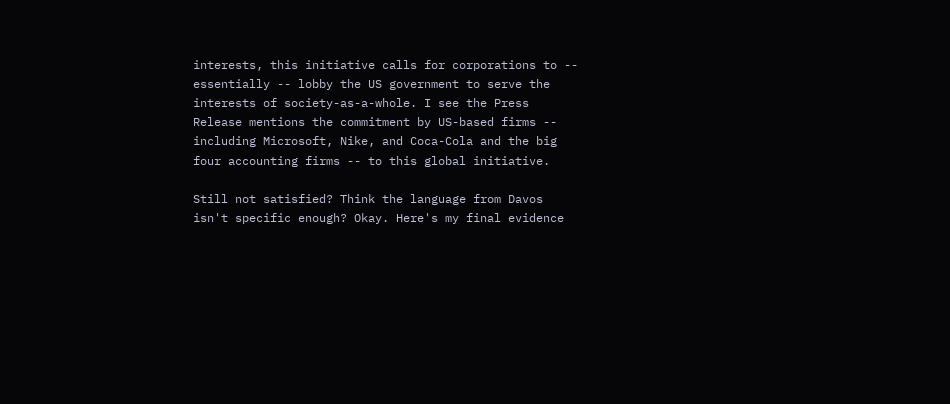interests, this initiative calls for corporations to -- essentially -- lobby the US government to serve the interests of society-as-a-whole. I see the Press Release mentions the commitment by US-based firms -- including Microsoft, Nike, and Coca-Cola and the big four accounting firms -- to this global initiative.

Still not satisfied? Think the language from Davos isn't specific enough? Okay. Here's my final evidence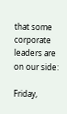that some corporate leaders are on our side:

Friday,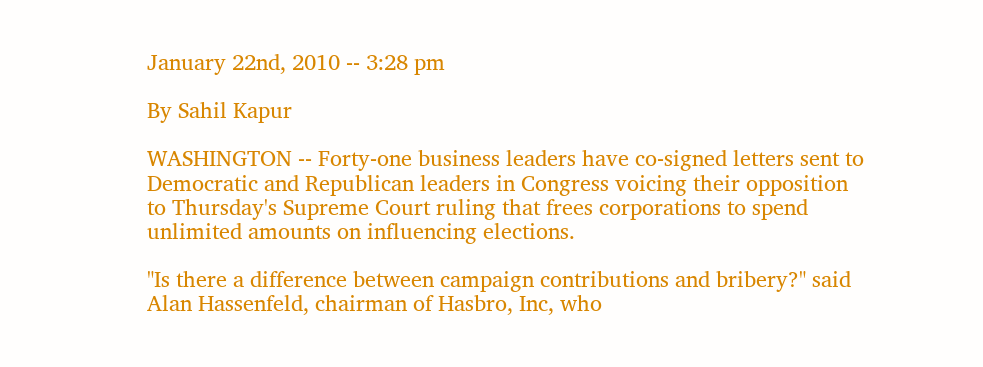January 22nd, 2010 -- 3:28 pm

By Sahil Kapur

WASHINGTON -- Forty-one business leaders have co-signed letters sent to Democratic and Republican leaders in Congress voicing their opposition to Thursday's Supreme Court ruling that frees corporations to spend unlimited amounts on influencing elections.

"Is there a difference between campaign contributions and bribery?" said Alan Hassenfeld, chairman of Hasbro, Inc, who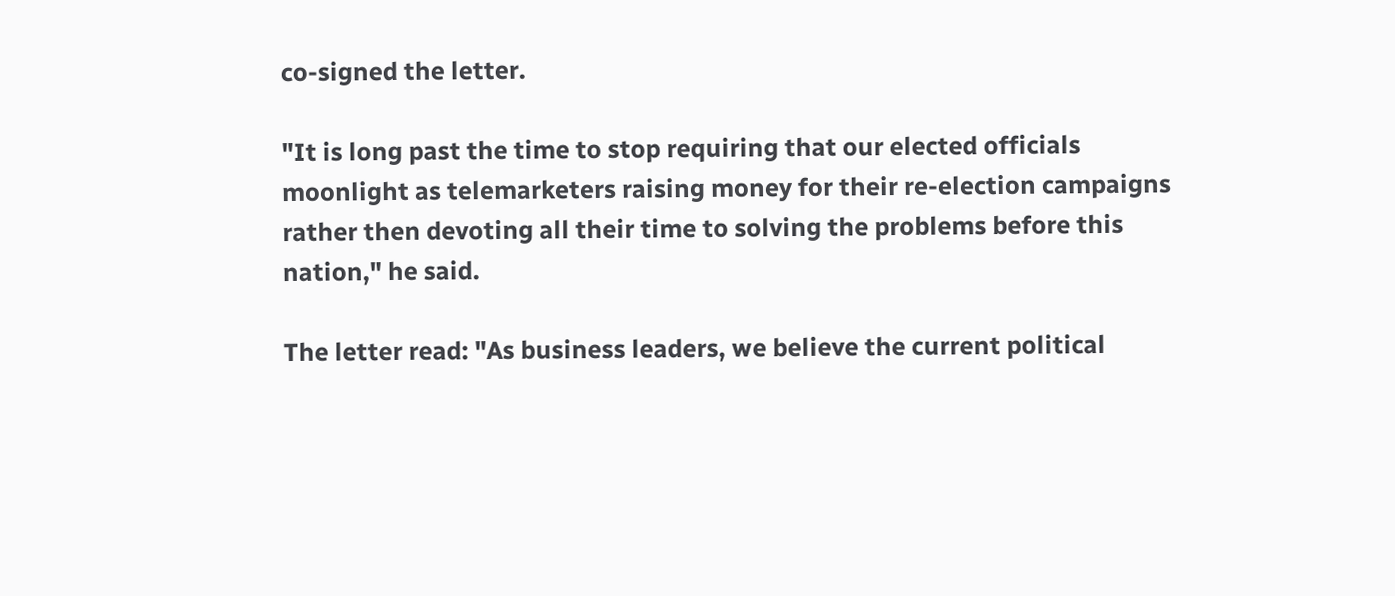co-signed the letter.

"It is long past the time to stop requiring that our elected officials moonlight as telemarketers raising money for their re-election campaigns rather then devoting all their time to solving the problems before this nation," he said.

The letter read: "As business leaders, we believe the current political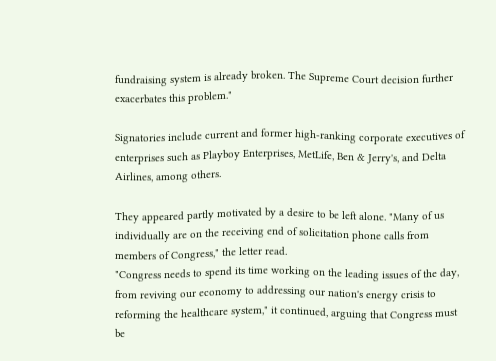fundraising system is already broken. The Supreme Court decision further exacerbates this problem."

Signatories include current and former high-ranking corporate executives of enterprises such as Playboy Enterprises, MetLife, Ben & Jerry's, and Delta Airlines, among others.

They appeared partly motivated by a desire to be left alone. "Many of us individually are on the receiving end of solicitation phone calls from members of Congress," the letter read.
"Congress needs to spend its time working on the leading issues of the day, from reviving our economy to addressing our nation's energy crisis to reforming the healthcare system," it continued, arguing that Congress must be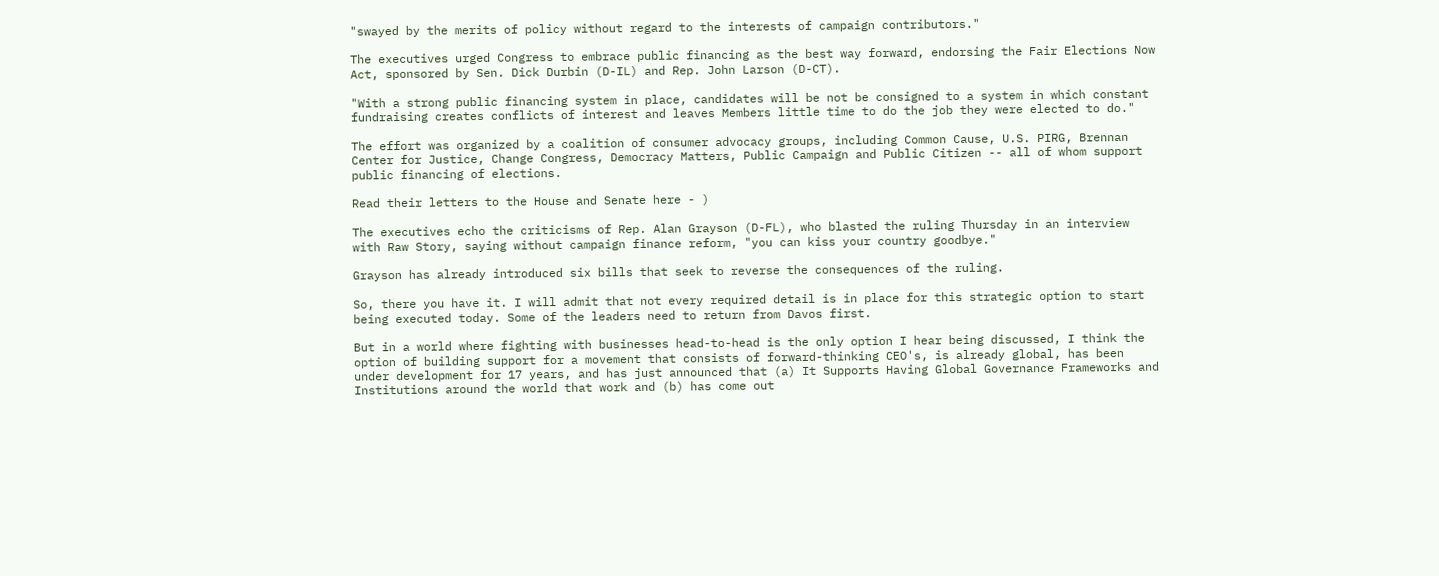"swayed by the merits of policy without regard to the interests of campaign contributors."

The executives urged Congress to embrace public financing as the best way forward, endorsing the Fair Elections Now Act, sponsored by Sen. Dick Durbin (D-IL) and Rep. John Larson (D-CT).

"With a strong public financing system in place, candidates will be not be consigned to a system in which constant fundraising creates conflicts of interest and leaves Members little time to do the job they were elected to do."

The effort was organized by a coalition of consumer advocacy groups, including Common Cause, U.S. PIRG, Brennan Center for Justice, Change Congress, Democracy Matters, Public Campaign and Public Citizen -- all of whom support public financing of elections.

Read their letters to the House and Senate here - )

The executives echo the criticisms of Rep. Alan Grayson (D-FL), who blasted the ruling Thursday in an interview with Raw Story, saying without campaign finance reform, "you can kiss your country goodbye."

Grayson has already introduced six bills that seek to reverse the consequences of the ruling.

So, there you have it. I will admit that not every required detail is in place for this strategic option to start being executed today. Some of the leaders need to return from Davos first.

But in a world where fighting with businesses head-to-head is the only option I hear being discussed, I think the option of building support for a movement that consists of forward-thinking CEO's, is already global, has been under development for 17 years, and has just announced that (a) It Supports Having Global Governance Frameworks and Institutions around the world that work and (b) has come out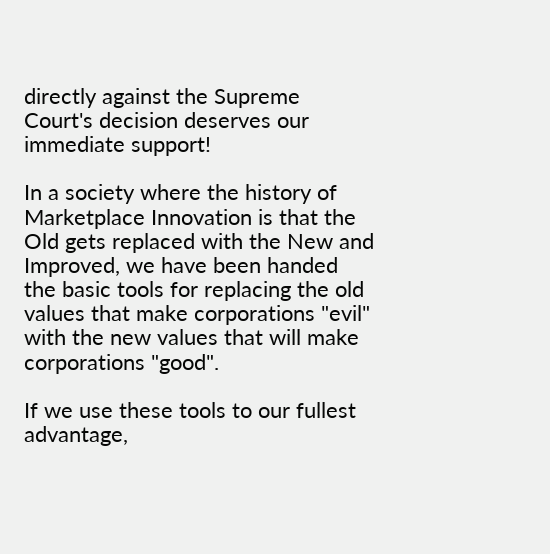directly against the Supreme Court's decision deserves our immediate support!

In a society where the history of Marketplace Innovation is that the Old gets replaced with the New and Improved, we have been handed the basic tools for replacing the old values that make corporations "evil" with the new values that will make corporations "good".

If we use these tools to our fullest advantage,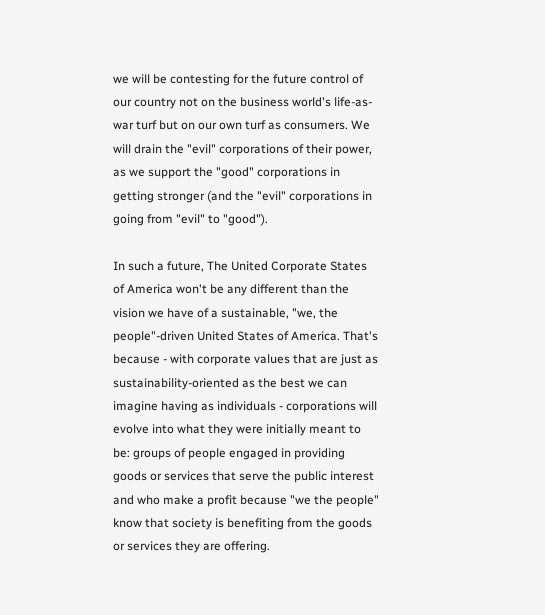we will be contesting for the future control of our country not on the business world's life-as-war turf but on our own turf as consumers. We will drain the "evil" corporations of their power, as we support the "good" corporations in getting stronger (and the "evil" corporations in going from "evil" to "good").

In such a future, The United Corporate States of America won't be any different than the vision we have of a sustainable, "we, the people"-driven United States of America. That's because - with corporate values that are just as sustainability-oriented as the best we can imagine having as individuals - corporations will evolve into what they were initially meant to be: groups of people engaged in providing goods or services that serve the public interest and who make a profit because "we the people" know that society is benefiting from the goods or services they are offering.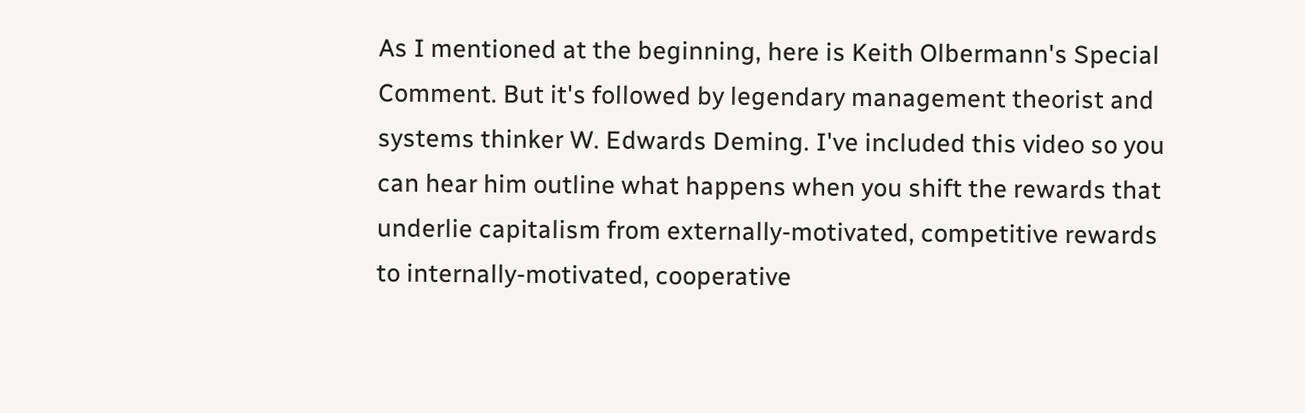As I mentioned at the beginning, here is Keith Olbermann's Special Comment. But it's followed by legendary management theorist and systems thinker W. Edwards Deming. I've included this video so you can hear him outline what happens when you shift the rewards that underlie capitalism from externally-motivated, competitive rewards to internally-motivated, cooperative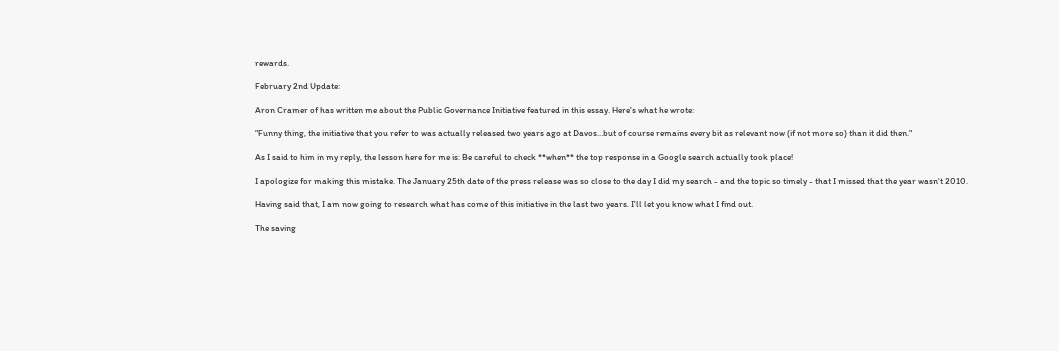rewards.

February 2nd Update:

Aron Cramer of has written me about the Public Governance Initiative featured in this essay. Here's what he wrote:

"Funny thing, the initiative that you refer to was actually released two years ago at Davos...but of course remains every bit as relevant now (if not more so) than it did then."

As I said to him in my reply, the lesson here for me is: Be careful to check **when** the top response in a Google search actually took place!

I apologize for making this mistake. The January 25th date of the press release was so close to the day I did my search - and the topic so timely - that I missed that the year wasn't 2010.

Having said that, I am now going to research what has come of this initiative in the last two years. I'll let you know what I find out.

The saving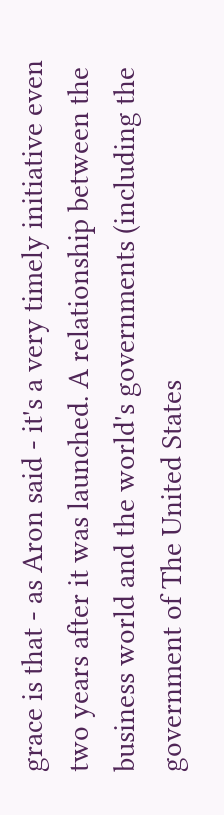grace is that - as Aron said - it's a very timely initiative even two years after it was launched. A relationship between the business world and the world's governments (including the government of The United States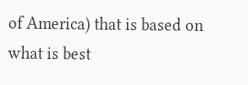of America) that is based on what is best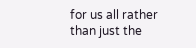for us all rather than just the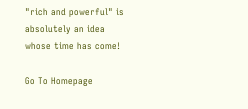"rich and powerful" is absolutely an idea whose time has come!

Go To Homepage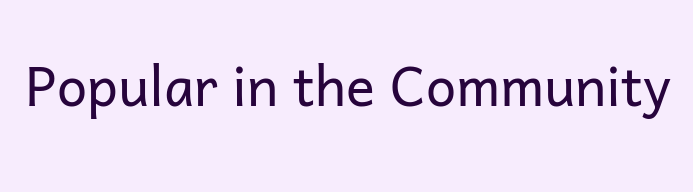Popular in the Community